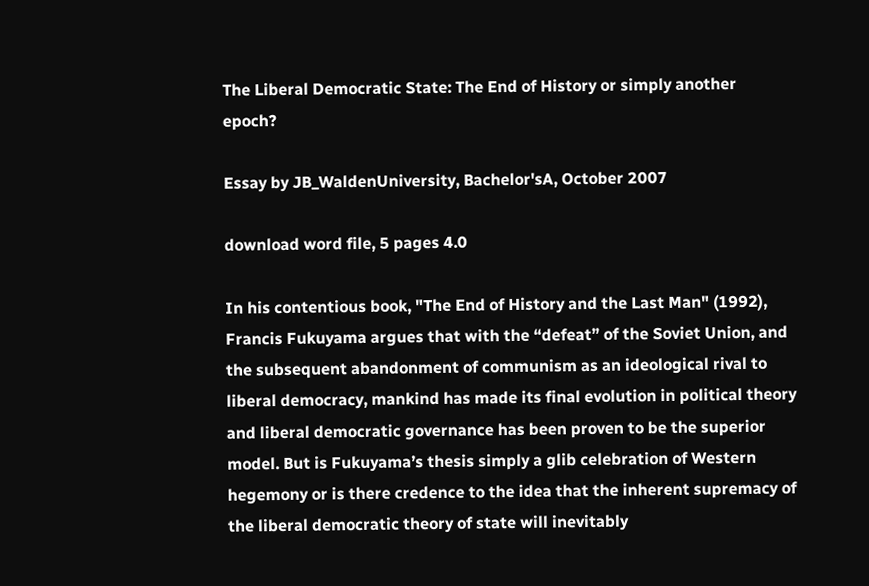The Liberal Democratic State: The End of History or simply another epoch?

Essay by JB_WaldenUniversity, Bachelor'sA, October 2007

download word file, 5 pages 4.0

In his contentious book, "The End of History and the Last Man" (1992), Francis Fukuyama argues that with the “defeat” of the Soviet Union, and the subsequent abandonment of communism as an ideological rival to liberal democracy, mankind has made its final evolution in political theory and liberal democratic governance has been proven to be the superior model. But is Fukuyama’s thesis simply a glib celebration of Western hegemony or is there credence to the idea that the inherent supremacy of the liberal democratic theory of state will inevitably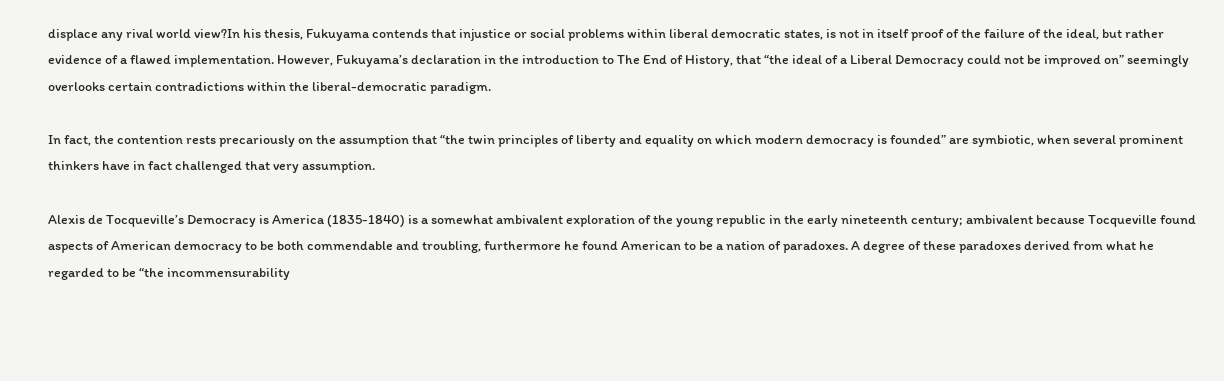displace any rival world view?In his thesis, Fukuyama contends that injustice or social problems within liberal democratic states, is not in itself proof of the failure of the ideal, but rather evidence of a flawed implementation. However, Fukuyama’s declaration in the introduction to The End of History, that “the ideal of a Liberal Democracy could not be improved on” seemingly overlooks certain contradictions within the liberal-democratic paradigm.

In fact, the contention rests precariously on the assumption that “the twin principles of liberty and equality on which modern democracy is founded” are symbiotic, when several prominent thinkers have in fact challenged that very assumption.

Alexis de Tocqueville’s Democracy is America (1835-1840) is a somewhat ambivalent exploration of the young republic in the early nineteenth century; ambivalent because Tocqueville found aspects of American democracy to be both commendable and troubling, furthermore he found American to be a nation of paradoxes. A degree of these paradoxes derived from what he regarded to be “the incommensurability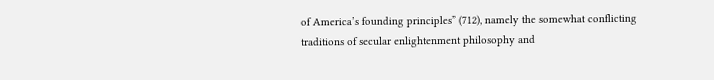of America’s founding principles” (712), namely the somewhat conflicting traditions of secular enlightenment philosophy and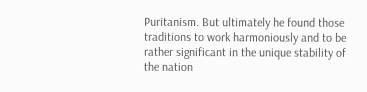Puritanism. But ultimately he found those traditions to work harmoniously and to be rather significant in the unique stability of the nation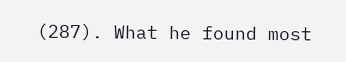(287). What he found most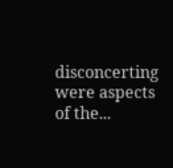disconcerting were aspects of the...